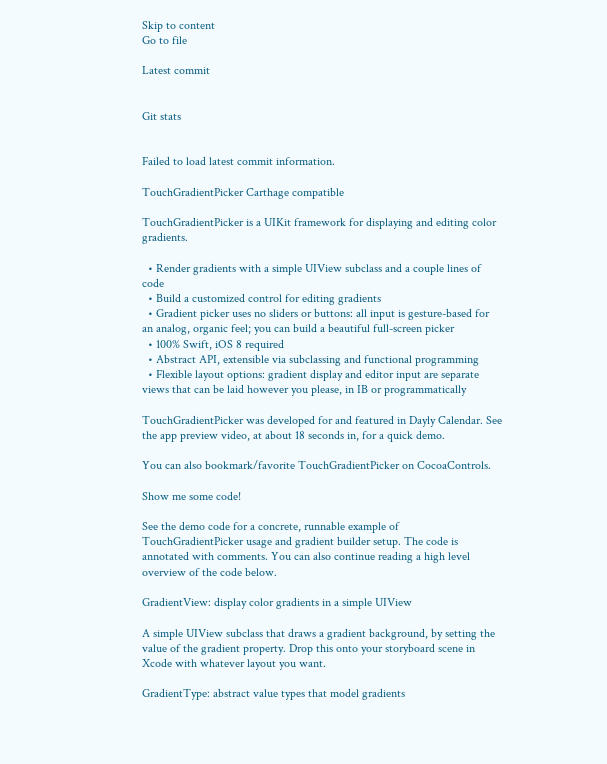Skip to content
Go to file

Latest commit


Git stats


Failed to load latest commit information.

TouchGradientPicker Carthage compatible

TouchGradientPicker is a UIKit framework for displaying and editing color gradients.

  • Render gradients with a simple UIView subclass and a couple lines of code
  • Build a customized control for editing gradients
  • Gradient picker uses no sliders or buttons: all input is gesture-based for an analog, organic feel; you can build a beautiful full-screen picker
  • 100% Swift, iOS 8 required
  • Abstract API, extensible via subclassing and functional programming
  • Flexible layout options: gradient display and editor input are separate views that can be laid however you please, in IB or programmatically

TouchGradientPicker was developed for and featured in Dayly Calendar. See the app preview video, at about 18 seconds in, for a quick demo.

You can also bookmark/favorite TouchGradientPicker on CocoaControls.

Show me some code!

See the demo code for a concrete, runnable example of TouchGradientPicker usage and gradient builder setup. The code is annotated with comments. You can also continue reading a high level overview of the code below.

GradientView: display color gradients in a simple UIView

A simple UIView subclass that draws a gradient background, by setting the value of the gradient property. Drop this onto your storyboard scene in Xcode with whatever layout you want.

GradientType: abstract value types that model gradients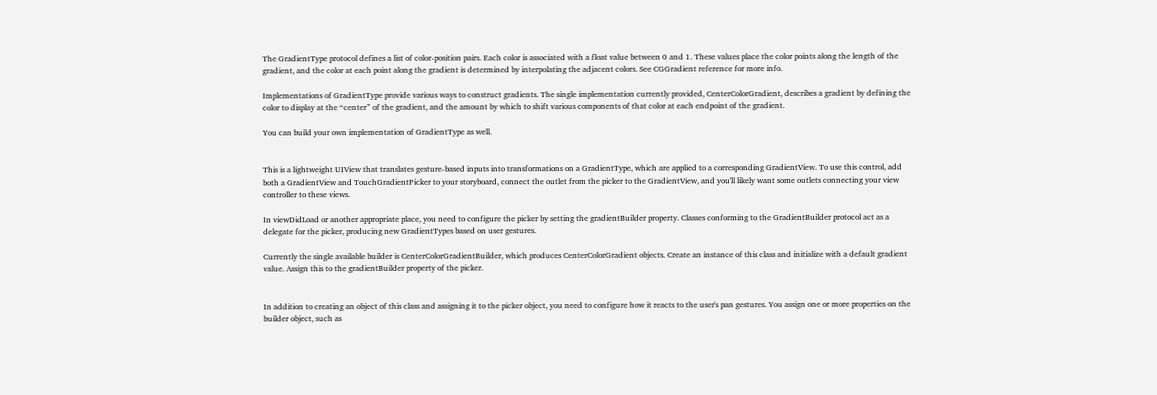The GradientType protocol defines a list of color-position pairs. Each color is associated with a float value between 0 and 1. These values place the color points along the length of the gradient, and the color at each point along the gradient is determined by interpolating the adjacent colors. See CGGradient reference for more info.

Implementations of GradientType provide various ways to construct gradients. The single implementation currently provided, CenterColorGradient, describes a gradient by defining the color to display at the “center” of the gradient, and the amount by which to shift various components of that color at each endpoint of the gradient.

You can build your own implementation of GradientType as well.


This is a lightweight UIView that translates gesture-based inputs into transformations on a GradientType, which are applied to a corresponding GradientView. To use this control, add both a GradientView and TouchGradientPicker to your storyboard, connect the outlet from the picker to the GradientView, and you'll likely want some outlets connecting your view controller to these views.

In viewDidLoad or another appropriate place, you need to configure the picker by setting the gradientBuilder property. Classes conforming to the GradientBuilder protocol act as a delegate for the picker, producing new GradientTypes based on user gestures.

Currently the single available builder is CenterColorGradientBuilder, which produces CenterColorGradient objects. Create an instance of this class and initialize with a default gradient value. Assign this to the gradientBuilder property of the picker.


In addition to creating an object of this class and assigning it to the picker object, you need to configure how it reacts to the user's pan gestures. You assign one or more properties on the builder object, such as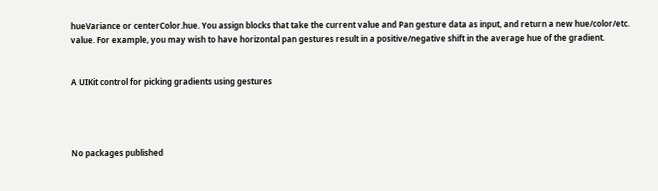hueVariance or centerColor.hue. You assign blocks that take the current value and Pan gesture data as input, and return a new hue/color/etc. value. For example, you may wish to have horizontal pan gestures result in a positive/negative shift in the average hue of the gradient.


A UIKit control for picking gradients using gestures




No packages published